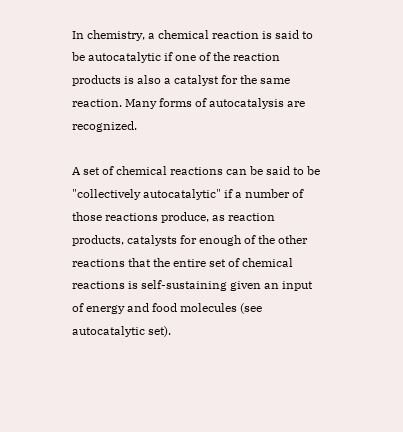In chemistry, a chemical reaction is said to be autocatalytic if one of the reaction products is also a catalyst for the same reaction. Many forms of autocatalysis are recognized.

A set of chemical reactions can be said to be "collectively autocatalytic" if a number of those reactions produce, as reaction products, catalysts for enough of the other reactions that the entire set of chemical reactions is self-sustaining given an input of energy and food molecules (see autocatalytic set).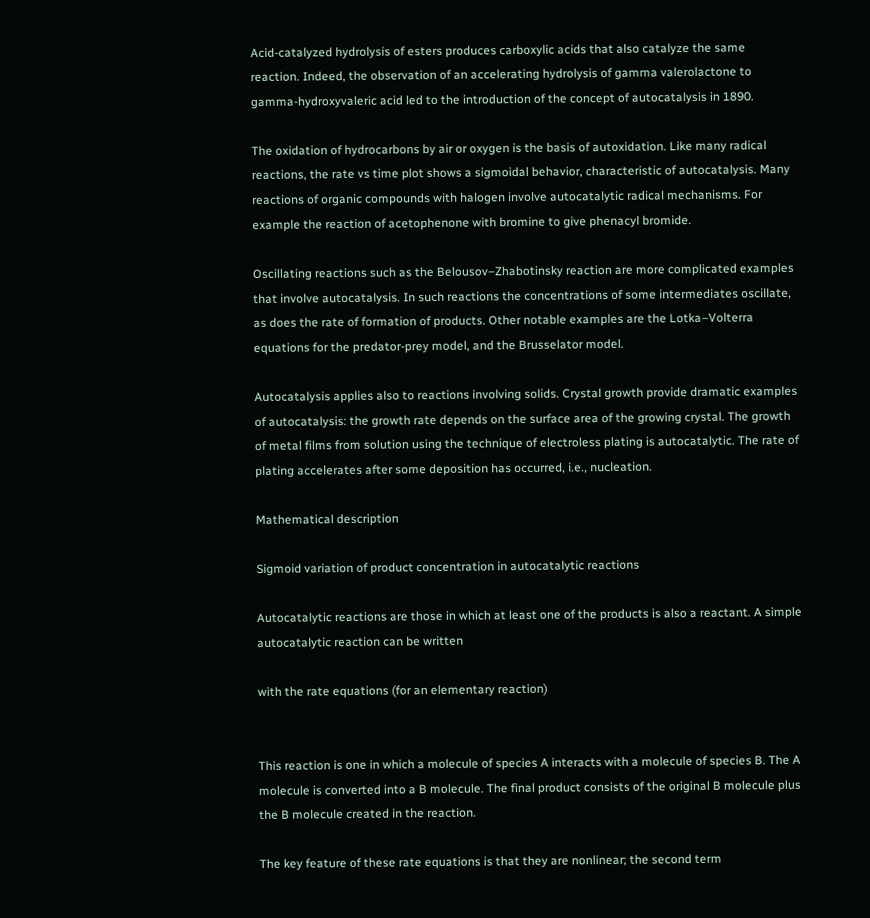Acid-catalyzed hydrolysis of esters produces carboxylic acids that also catalyze the same reaction. Indeed, the observation of an accelerating hydrolysis of gamma valerolactone to gamma-hydroxyvaleric acid led to the introduction of the concept of autocatalysis in 1890.

The oxidation of hydrocarbons by air or oxygen is the basis of autoxidation. Like many radical reactions, the rate vs time plot shows a sigmoidal behavior, characteristic of autocatalysis. Many reactions of organic compounds with halogen involve autocatalytic radical mechanisms. For example the reaction of acetophenone with bromine to give phenacyl bromide.

Oscillating reactions such as the Belousov–Zhabotinsky reaction are more complicated examples that involve autocatalysis. In such reactions the concentrations of some intermediates oscillate, as does the rate of formation of products. Other notable examples are the Lotka–Volterra equations for the predator-prey model, and the Brusselator model.

Autocatalysis applies also to reactions involving solids. Crystal growth provide dramatic examples of autocatalysis: the growth rate depends on the surface area of the growing crystal. The growth of metal films from solution using the technique of electroless plating is autocatalytic. The rate of plating accelerates after some deposition has occurred, i.e., nucleation.

Mathematical description

Sigmoid variation of product concentration in autocatalytic reactions

Autocatalytic reactions are those in which at least one of the products is also a reactant. A simple autocatalytic reaction can be written

with the rate equations (for an elementary reaction)


This reaction is one in which a molecule of species A interacts with a molecule of species B. The A molecule is converted into a B molecule. The final product consists of the original B molecule plus the B molecule created in the reaction.

The key feature of these rate equations is that they are nonlinear; the second term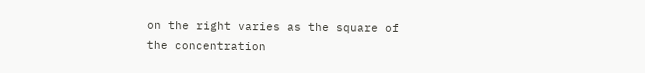on the right varies as the square of the concentration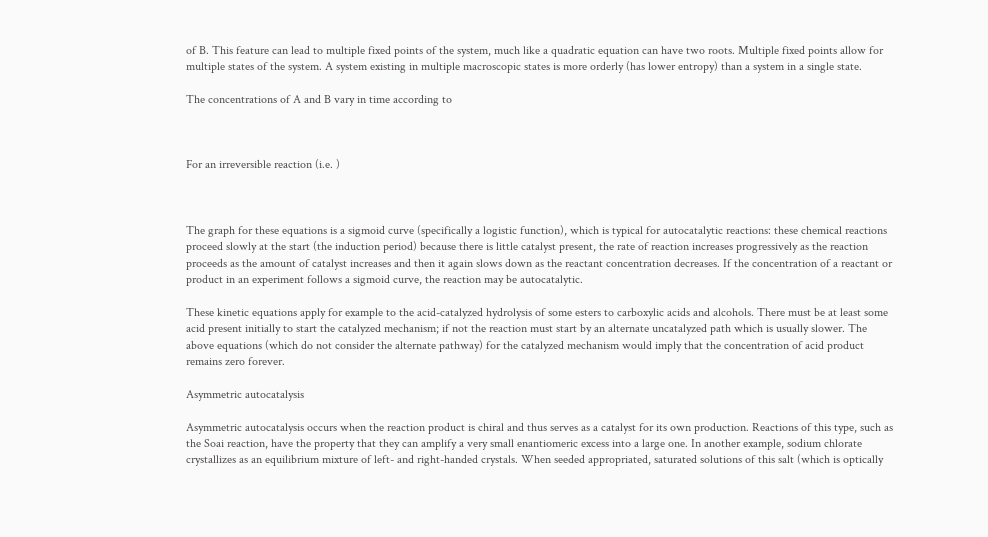of B. This feature can lead to multiple fixed points of the system, much like a quadratic equation can have two roots. Multiple fixed points allow for multiple states of the system. A system existing in multiple macroscopic states is more orderly (has lower entropy) than a system in a single state.

The concentrations of A and B vary in time according to



For an irreversible reaction (i.e. )



The graph for these equations is a sigmoid curve (specifically a logistic function), which is typical for autocatalytic reactions: these chemical reactions proceed slowly at the start (the induction period) because there is little catalyst present, the rate of reaction increases progressively as the reaction proceeds as the amount of catalyst increases and then it again slows down as the reactant concentration decreases. If the concentration of a reactant or product in an experiment follows a sigmoid curve, the reaction may be autocatalytic.

These kinetic equations apply for example to the acid-catalyzed hydrolysis of some esters to carboxylic acids and alcohols. There must be at least some acid present initially to start the catalyzed mechanism; if not the reaction must start by an alternate uncatalyzed path which is usually slower. The above equations (which do not consider the alternate pathway) for the catalyzed mechanism would imply that the concentration of acid product remains zero forever.

Asymmetric autocatalysis

Asymmetric autocatalysis occurs when the reaction product is chiral and thus serves as a catalyst for its own production. Reactions of this type, such as the Soai reaction, have the property that they can amplify a very small enantiomeric excess into a large one. In another example, sodium chlorate crystallizes as an equilibrium mixture of left- and right-handed crystals. When seeded appropriated, saturated solutions of this salt (which is optically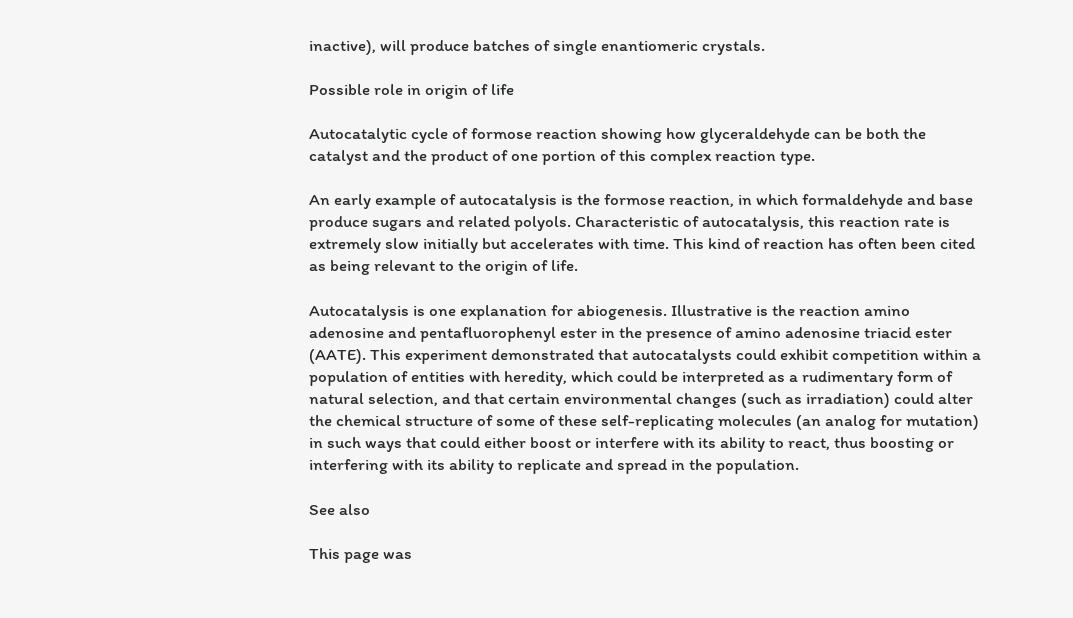inactive), will produce batches of single enantiomeric crystals.

Possible role in origin of life

Autocatalytic cycle of formose reaction showing how glyceraldehyde can be both the catalyst and the product of one portion of this complex reaction type.

An early example of autocatalysis is the formose reaction, in which formaldehyde and base produce sugars and related polyols. Characteristic of autocatalysis, this reaction rate is extremely slow initially but accelerates with time. This kind of reaction has often been cited as being relevant to the origin of life.

Autocatalysis is one explanation for abiogenesis. Illustrative is the reaction amino adenosine and pentafluorophenyl ester in the presence of amino adenosine triacid ester (AATE). This experiment demonstrated that autocatalysts could exhibit competition within a population of entities with heredity, which could be interpreted as a rudimentary form of natural selection, and that certain environmental changes (such as irradiation) could alter the chemical structure of some of these self-replicating molecules (an analog for mutation) in such ways that could either boost or interfere with its ability to react, thus boosting or interfering with its ability to replicate and spread in the population.

See also

This page was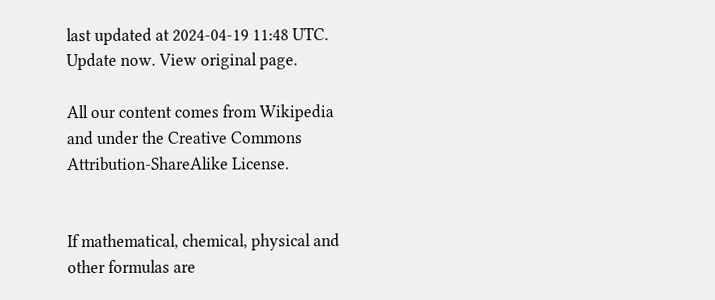last updated at 2024-04-19 11:48 UTC. Update now. View original page.

All our content comes from Wikipedia and under the Creative Commons Attribution-ShareAlike License.


If mathematical, chemical, physical and other formulas are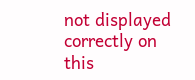not displayed correctly on this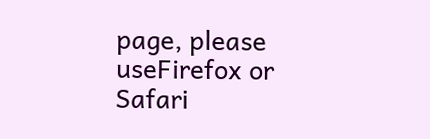page, please useFirefox or Safari